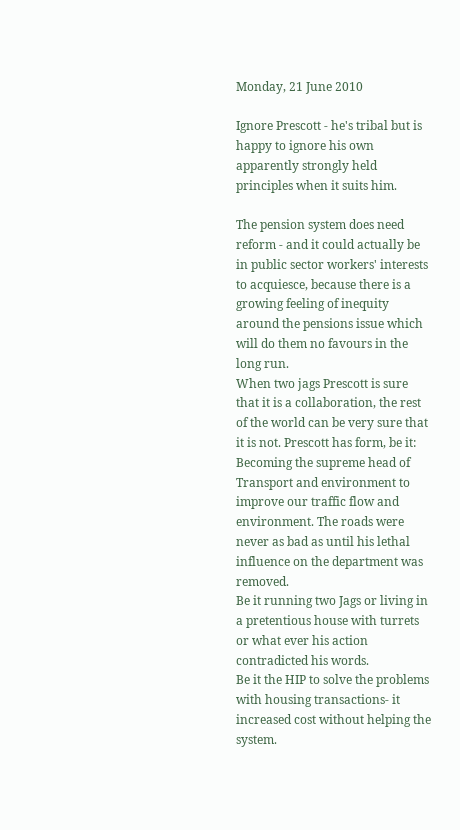Monday, 21 June 2010

Ignore Prescott - he's tribal but is happy to ignore his own apparently strongly held principles when it suits him.

The pension system does need reform - and it could actually be in public sector workers' interests to acquiesce, because there is a growing feeling of inequity around the pensions issue which will do them no favours in the long run.
When two jags Prescott is sure that it is a collaboration, the rest of the world can be very sure that it is not. Prescott has form, be it:
Becoming the supreme head of Transport and environment to improve our traffic flow and environment. The roads were never as bad as until his lethal influence on the department was removed.
Be it running two Jags or living in a pretentious house with turrets or what ever his action contradicted his words.
Be it the HIP to solve the problems with housing transactions- it increased cost without helping the system.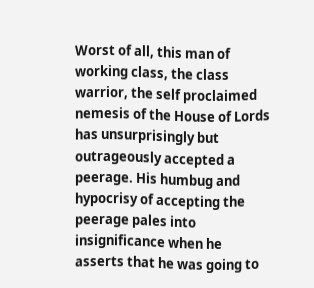Worst of all, this man of working class, the class warrior, the self proclaimed nemesis of the House of Lords has unsurprisingly but outrageously accepted a peerage. His humbug and hypocrisy of accepting the peerage pales into insignificance when he asserts that he was going to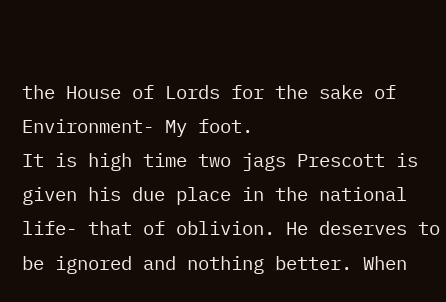the House of Lords for the sake of Environment- My foot.
It is high time two jags Prescott is given his due place in the national life- that of oblivion. He deserves to be ignored and nothing better. When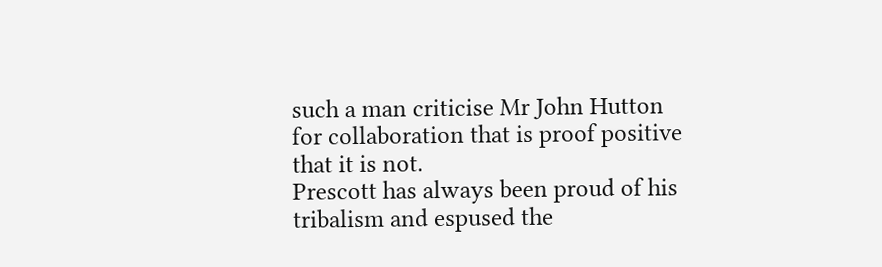such a man criticise Mr John Hutton for collaboration that is proof positive that it is not.
Prescott has always been proud of his tribalism and espused the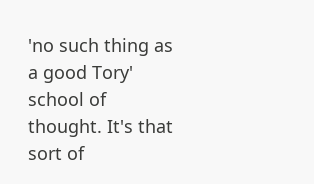'no such thing as a good Tory' school of thought. It's that sort of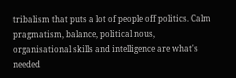tribalism that puts a lot of people off politics. Calm pragmatism, balance, political nous, organisational skills and intelligence are what's needed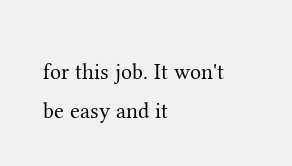for this job. It won't be easy and it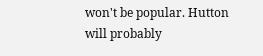won't be popular. Hutton will probably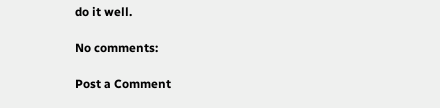do it well.

No comments:

Post a Comment